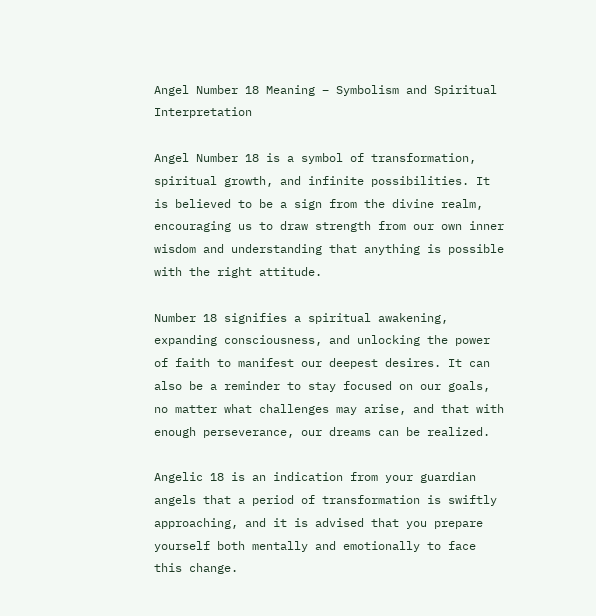Angel Number 18 Meaning – Symbolism and Spiritual Interpretation

Angel Number 18 is a symbol of transformation, spiritual growth, and infinite possibilities. It is believed to be a sign from the divine realm, encouraging us to draw strength from our own inner wisdom and understanding that anything is possible with the right attitude.

Number 18 signifies a spiritual awakening, expanding consciousness, and unlocking the power of faith to manifest our deepest desires. It can also be a reminder to stay focused on our goals, no matter what challenges may arise, and that with enough perseverance, our dreams can be realized.

Angelic 18 is an indication from your guardian angels that a period of transformation is swiftly approaching, and it is advised that you prepare yourself both mentally and emotionally to face this change.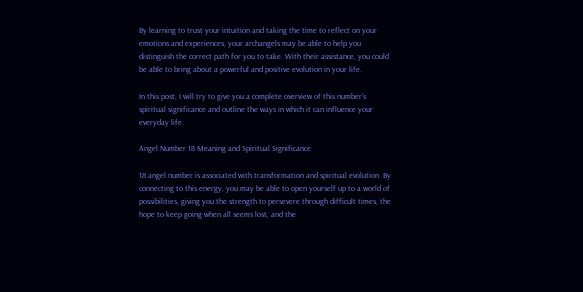By learning to trust your intuition and taking the time to reflect on your emotions and experiences, your archangels may be able to help you distinguish the correct path for you to take. With their assistance, you could be able to bring about a powerful and positive evolution in your life.

In this post, I will try to give you a complete overview of this number’s spiritual significance and outline the ways in which it can influence your everyday life.

Angel Number 18 Meaning and Spiritual Significance

18 angel number is associated with transformation and spiritual evolution. By connecting to this energy, you may be able to open yourself up to a world of possibilities, giving you the strength to persevere through difficult times, the hope to keep going when all seems lost, and the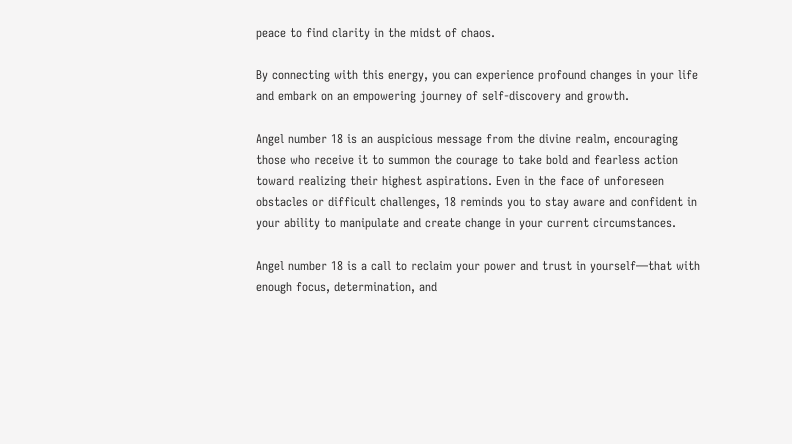peace to find clarity in the midst of chaos.

By connecting with this energy, you can experience profound changes in your life and embark on an empowering journey of self-discovery and growth.

Angel number 18 is an auspicious message from the divine realm, encouraging those who receive it to summon the courage to take bold and fearless action toward realizing their highest aspirations. Even in the face of unforeseen obstacles or difficult challenges, 18 reminds you to stay aware and confident in your ability to manipulate and create change in your current circumstances.

Angel number 18 is a call to reclaim your power and trust in yourself—that with enough focus, determination, and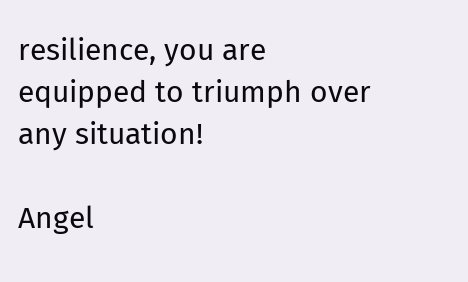resilience, you are equipped to triumph over any situation!

Angel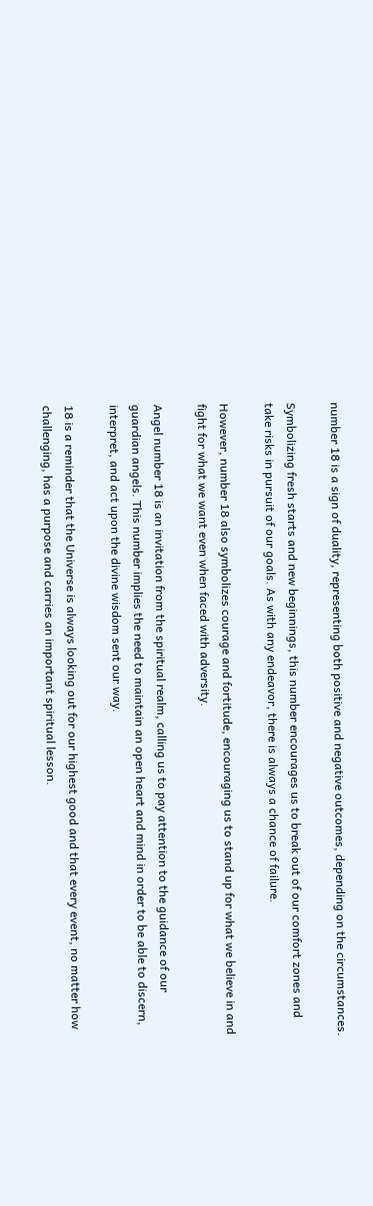number 18 is a sign of duality, representing both positive and negative outcomes, depending on the circumstances.

Symbolizing fresh starts and new beginnings, this number encourages us to break out of our comfort zones and take risks in pursuit of our goals. As with any endeavor, there is always a chance of failure.

However, number 18 also symbolizes courage and fortitude, encouraging us to stand up for what we believe in and fight for what we want even when faced with adversity.

Angel number 18 is an invitation from the spiritual realm, calling us to pay attention to the guidance of our guardian angels. This number implies the need to maintain an open heart and mind in order to be able to discern, interpret, and act upon the divine wisdom sent our way.

18 is a reminder that the Universe is always looking out for our highest good and that every event, no matter how challenging, has a purpose and carries an important spiritual lesson.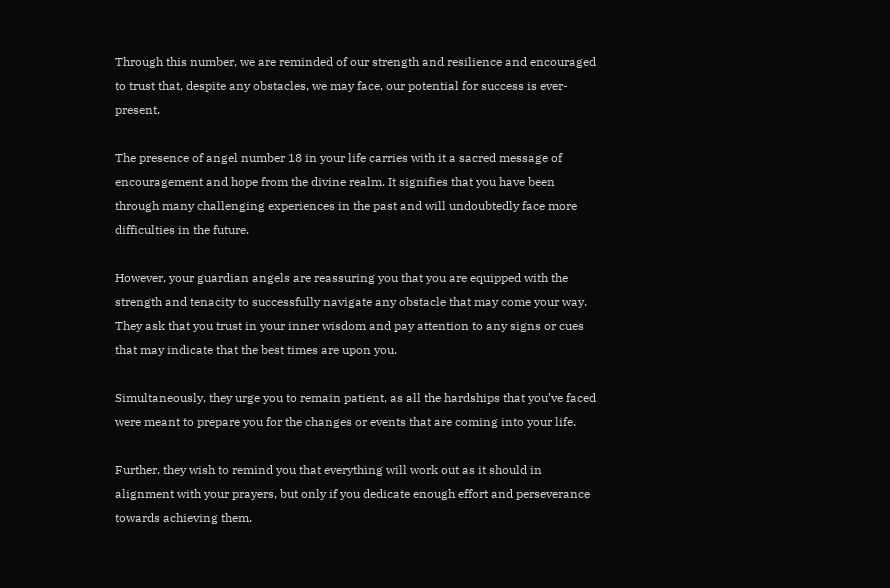Through this number, we are reminded of our strength and resilience and encouraged to trust that, despite any obstacles, we may face, our potential for success is ever-present.

The presence of angel number 18 in your life carries with it a sacred message of encouragement and hope from the divine realm. It signifies that you have been through many challenging experiences in the past and will undoubtedly face more difficulties in the future.

However, your guardian angels are reassuring you that you are equipped with the strength and tenacity to successfully navigate any obstacle that may come your way. They ask that you trust in your inner wisdom and pay attention to any signs or cues that may indicate that the best times are upon you.

Simultaneously, they urge you to remain patient, as all the hardships that you’ve faced were meant to prepare you for the changes or events that are coming into your life.

Further, they wish to remind you that everything will work out as it should in alignment with your prayers, but only if you dedicate enough effort and perseverance towards achieving them.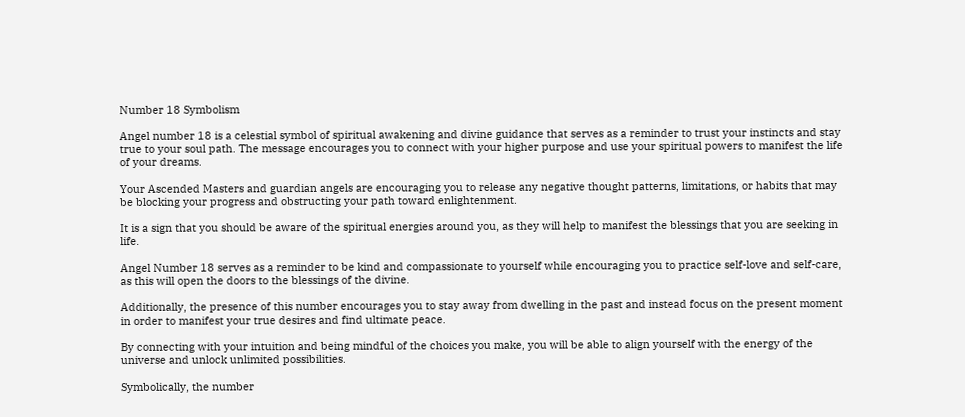Number 18 Symbolism

Angel number 18 is a celestial symbol of spiritual awakening and divine guidance that serves as a reminder to trust your instincts and stay true to your soul path. The message encourages you to connect with your higher purpose and use your spiritual powers to manifest the life of your dreams.

Your Ascended Masters and guardian angels are encouraging you to release any negative thought patterns, limitations, or habits that may be blocking your progress and obstructing your path toward enlightenment.

It is a sign that you should be aware of the spiritual energies around you, as they will help to manifest the blessings that you are seeking in life.

Angel Number 18 serves as a reminder to be kind and compassionate to yourself while encouraging you to practice self-love and self-care, as this will open the doors to the blessings of the divine.

Additionally, the presence of this number encourages you to stay away from dwelling in the past and instead focus on the present moment in order to manifest your true desires and find ultimate peace.

By connecting with your intuition and being mindful of the choices you make, you will be able to align yourself with the energy of the universe and unlock unlimited possibilities.

Symbolically, the number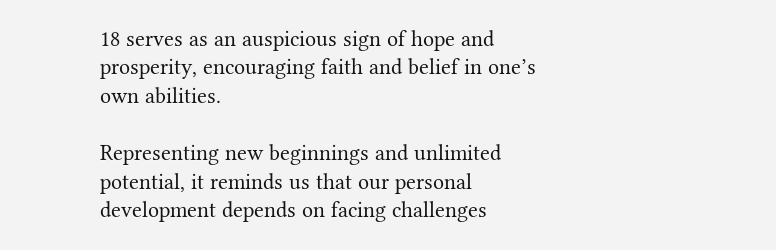18 serves as an auspicious sign of hope and prosperity, encouraging faith and belief in one’s own abilities.

Representing new beginnings and unlimited potential, it reminds us that our personal development depends on facing challenges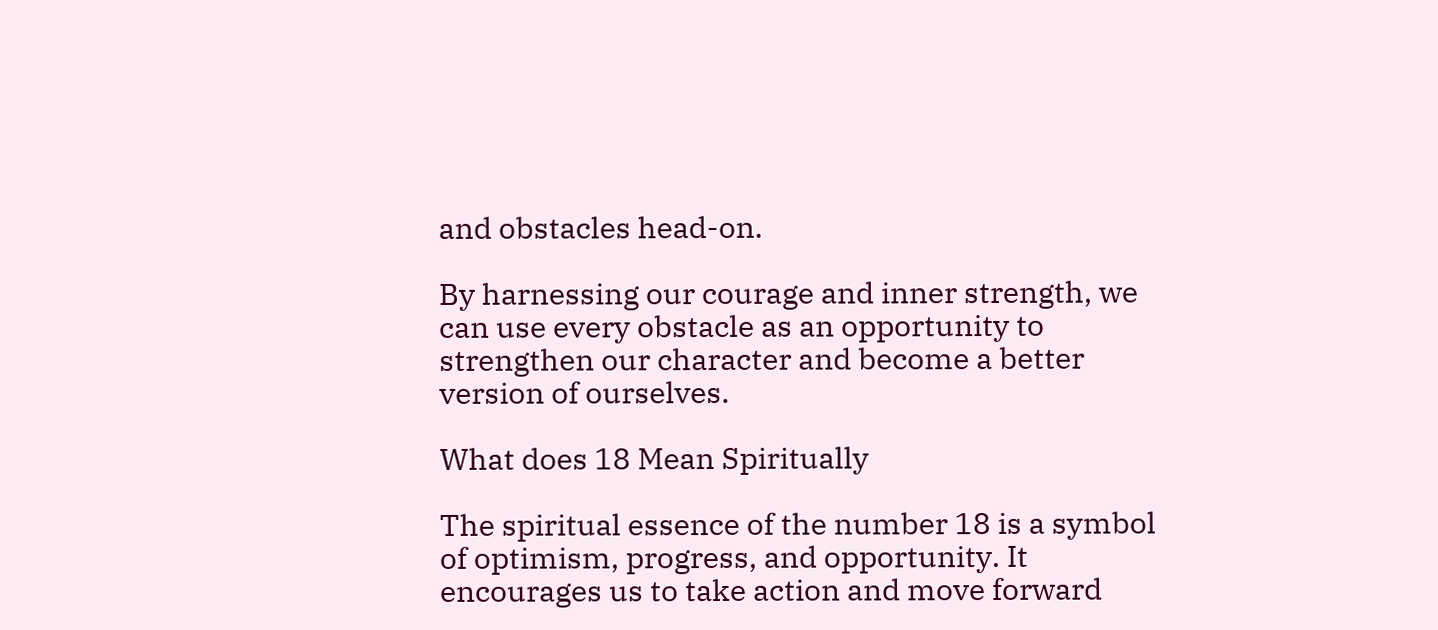and obstacles head-on.

By harnessing our courage and inner strength, we can use every obstacle as an opportunity to strengthen our character and become a better version of ourselves.

What does 18 Mean Spiritually

The spiritual essence of the number 18 is a symbol of optimism, progress, and opportunity. It encourages us to take action and move forward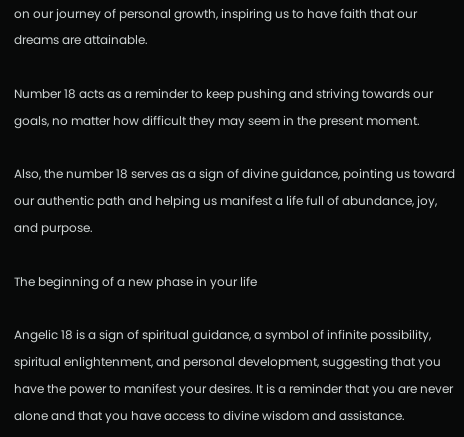on our journey of personal growth, inspiring us to have faith that our dreams are attainable.

Number 18 acts as a reminder to keep pushing and striving towards our goals, no matter how difficult they may seem in the present moment.

Also, the number 18 serves as a sign of divine guidance, pointing us toward our authentic path and helping us manifest a life full of abundance, joy, and purpose.

The beginning of a new phase in your life

Angelic 18 is a sign of spiritual guidance, a symbol of infinite possibility, spiritual enlightenment, and personal development, suggesting that you have the power to manifest your desires. It is a reminder that you are never alone and that you have access to divine wisdom and assistance.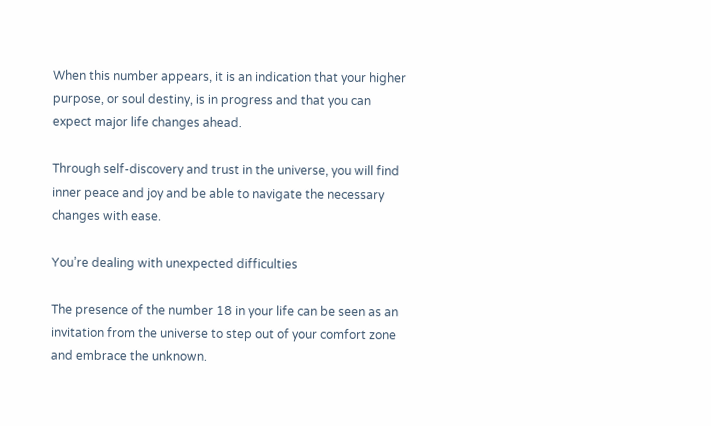When this number appears, it is an indication that your higher purpose, or soul destiny, is in progress and that you can expect major life changes ahead.

Through self-discovery and trust in the universe, you will find inner peace and joy and be able to navigate the necessary changes with ease.

You’re dealing with unexpected difficulties

The presence of the number 18 in your life can be seen as an invitation from the universe to step out of your comfort zone and embrace the unknown.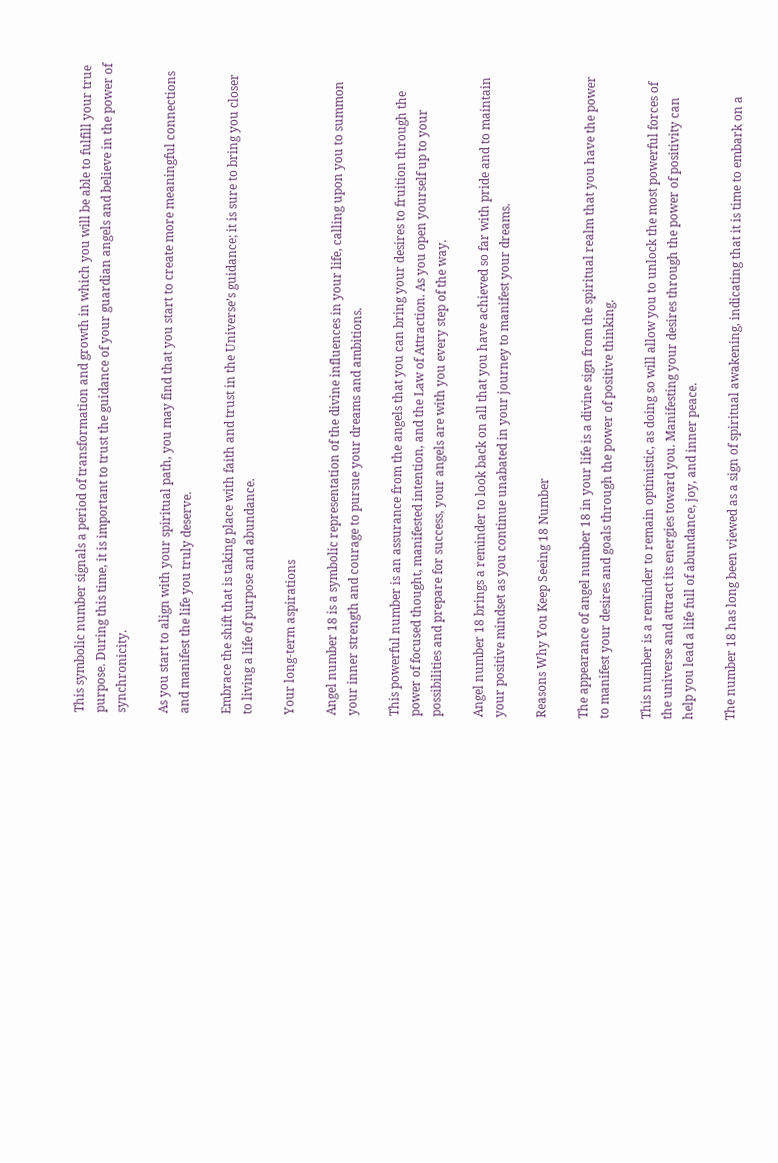This symbolic number signals a period of transformation and growth in which you will be able to fulfill your true purpose. During this time, it is important to trust the guidance of your guardian angels and believe in the power of synchronicity.

As you start to align with your spiritual path, you may find that you start to create more meaningful connections and manifest the life you truly deserve.

Embrace the shift that is taking place with faith and trust in the Universe’s guidance; it is sure to bring you closer to living a life of purpose and abundance.

Your long-term aspirations

Angel number 18 is a symbolic representation of the divine influences in your life, calling upon you to summon your inner strength and courage to pursue your dreams and ambitions.

This powerful number is an assurance from the angels that you can bring your desires to fruition through the power of focused thought, manifested intention, and the Law of Attraction. As you open yourself up to your possibilities and prepare for success, your angels are with you every step of the way.

Angel number 18 brings a reminder to look back on all that you have achieved so far with pride and to maintain your positive mindset as you continue unabated in your journey to manifest your dreams.

Reasons Why You Keep Seeing 18 Number

The appearance of angel number 18 in your life is a divine sign from the spiritual realm that you have the power to manifest your desires and goals through the power of positive thinking.

This number is a reminder to remain optimistic, as doing so will allow you to unlock the most powerful forces of the universe and attract its energies toward you. Manifesting your desires through the power of positivity can help you lead a life full of abundance, joy, and inner peace.

The number 18 has long been viewed as a sign of spiritual awakening, indicating that it is time to embark on a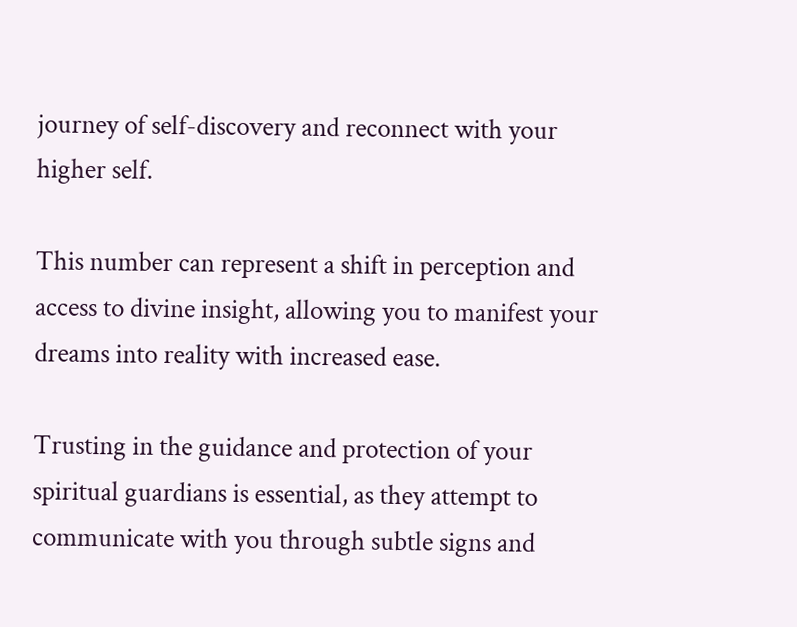journey of self-discovery and reconnect with your higher self.

This number can represent a shift in perception and access to divine insight, allowing you to manifest your dreams into reality with increased ease.

Trusting in the guidance and protection of your spiritual guardians is essential, as they attempt to communicate with you through subtle signs and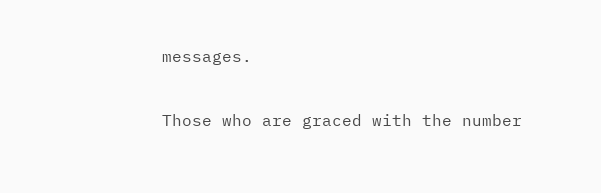messages.

Those who are graced with the number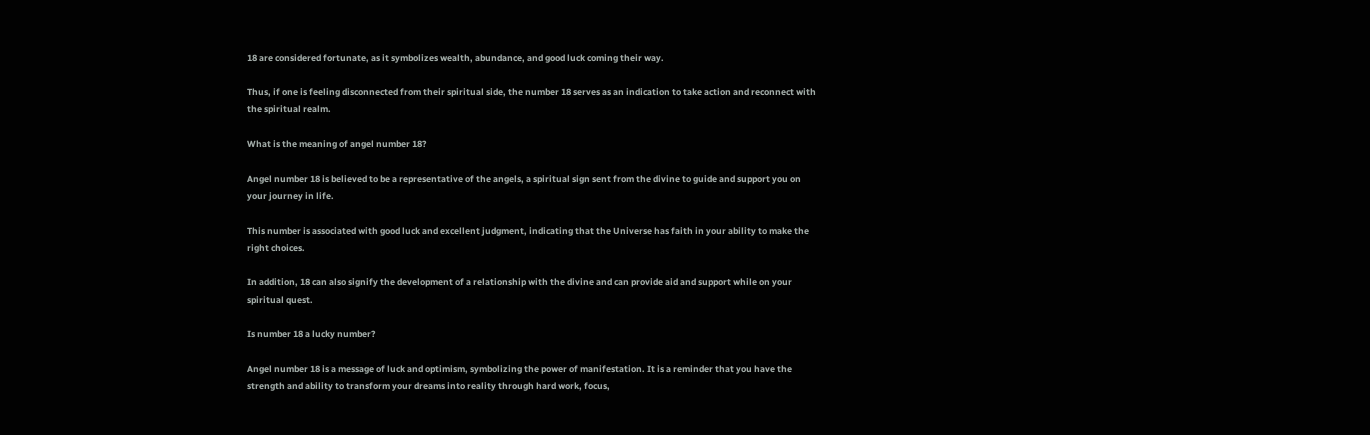18 are considered fortunate, as it symbolizes wealth, abundance, and good luck coming their way.

Thus, if one is feeling disconnected from their spiritual side, the number 18 serves as an indication to take action and reconnect with the spiritual realm.

What is the meaning of angel number 18?

Angel number 18 is believed to be a representative of the angels, a spiritual sign sent from the divine to guide and support you on your journey in life.

This number is associated with good luck and excellent judgment, indicating that the Universe has faith in your ability to make the right choices.

In addition, 18 can also signify the development of a relationship with the divine and can provide aid and support while on your spiritual quest.

Is number 18 a lucky number?

Angel number 18 is a message of luck and optimism, symbolizing the power of manifestation. It is a reminder that you have the strength and ability to transform your dreams into reality through hard work, focus,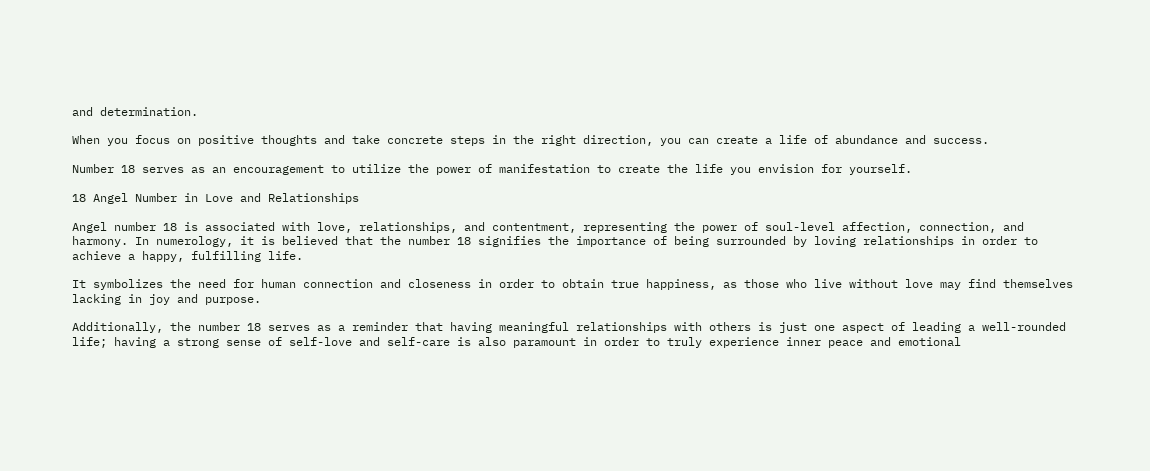and determination.

When you focus on positive thoughts and take concrete steps in the right direction, you can create a life of abundance and success.

Number 18 serves as an encouragement to utilize the power of manifestation to create the life you envision for yourself.

18 Angel Number in Love and Relationships

Angel number 18 is associated with love, relationships, and contentment, representing the power of soul-level affection, connection, and harmony. In numerology, it is believed that the number 18 signifies the importance of being surrounded by loving relationships in order to achieve a happy, fulfilling life.

It symbolizes the need for human connection and closeness in order to obtain true happiness, as those who live without love may find themselves lacking in joy and purpose.

Additionally, the number 18 serves as a reminder that having meaningful relationships with others is just one aspect of leading a well-rounded life; having a strong sense of self-love and self-care is also paramount in order to truly experience inner peace and emotional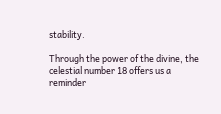stability.

Through the power of the divine, the celestial number 18 offers us a reminder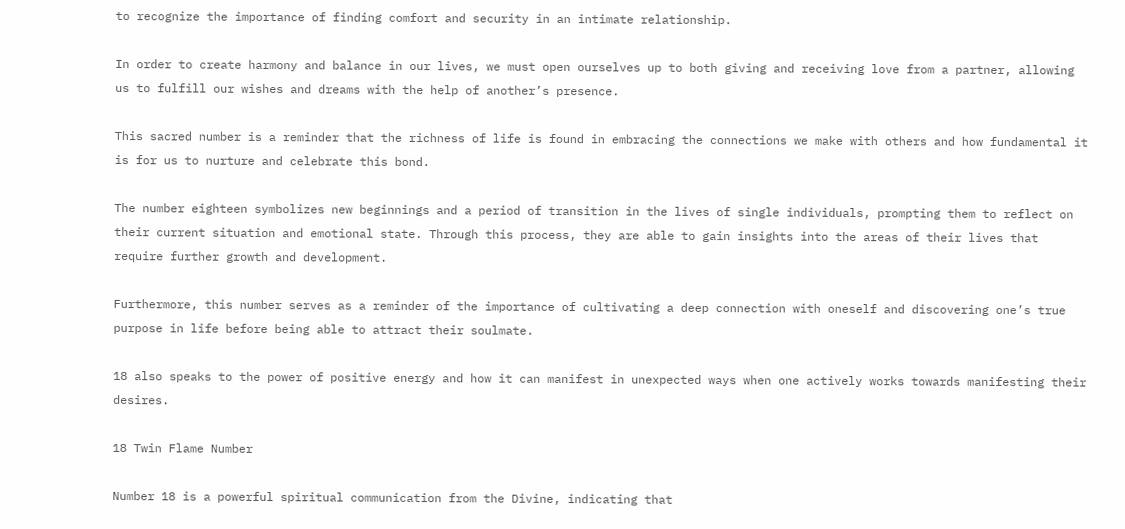to recognize the importance of finding comfort and security in an intimate relationship.

In order to create harmony and balance in our lives, we must open ourselves up to both giving and receiving love from a partner, allowing us to fulfill our wishes and dreams with the help of another’s presence.

This sacred number is a reminder that the richness of life is found in embracing the connections we make with others and how fundamental it is for us to nurture and celebrate this bond.

The number eighteen symbolizes new beginnings and a period of transition in the lives of single individuals, prompting them to reflect on their current situation and emotional state. Through this process, they are able to gain insights into the areas of their lives that require further growth and development.

Furthermore, this number serves as a reminder of the importance of cultivating a deep connection with oneself and discovering one’s true purpose in life before being able to attract their soulmate.

18 also speaks to the power of positive energy and how it can manifest in unexpected ways when one actively works towards manifesting their desires.

18 Twin Flame Number

Number 18 is a powerful spiritual communication from the Divine, indicating that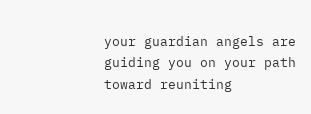your guardian angels are guiding you on your path toward reuniting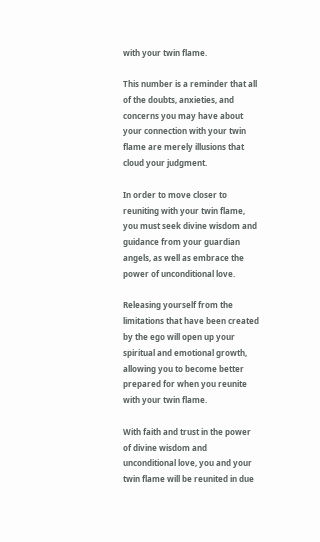with your twin flame.

This number is a reminder that all of the doubts, anxieties, and concerns you may have about your connection with your twin flame are merely illusions that cloud your judgment.

In order to move closer to reuniting with your twin flame, you must seek divine wisdom and guidance from your guardian angels, as well as embrace the power of unconditional love.

Releasing yourself from the limitations that have been created by the ego will open up your spiritual and emotional growth, allowing you to become better prepared for when you reunite with your twin flame.

With faith and trust in the power of divine wisdom and unconditional love, you and your twin flame will be reunited in due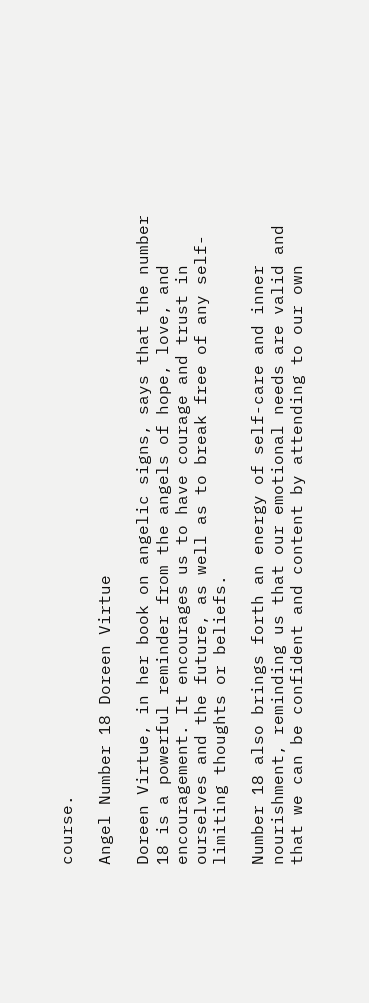course.

Angel Number 18 Doreen Virtue

Doreen Virtue, in her book on angelic signs, says that the number 18 is a powerful reminder from the angels of hope, love, and encouragement. It encourages us to have courage and trust in ourselves and the future, as well as to break free of any self-limiting thoughts or beliefs.

Number 18 also brings forth an energy of self-care and inner nourishment, reminding us that our emotional needs are valid and that we can be confident and content by attending to our own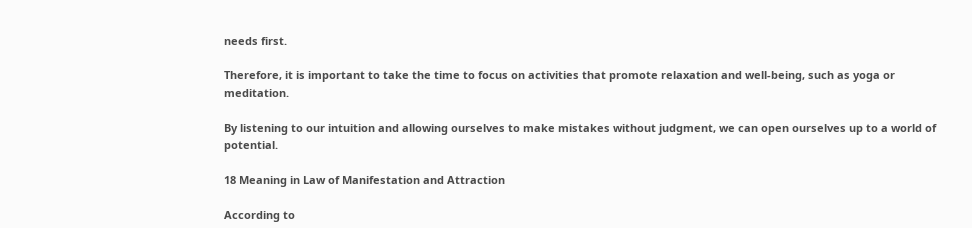needs first.

Therefore, it is important to take the time to focus on activities that promote relaxation and well-being, such as yoga or meditation.

By listening to our intuition and allowing ourselves to make mistakes without judgment, we can open ourselves up to a world of potential.

18 Meaning in Law of Manifestation and Attraction

According to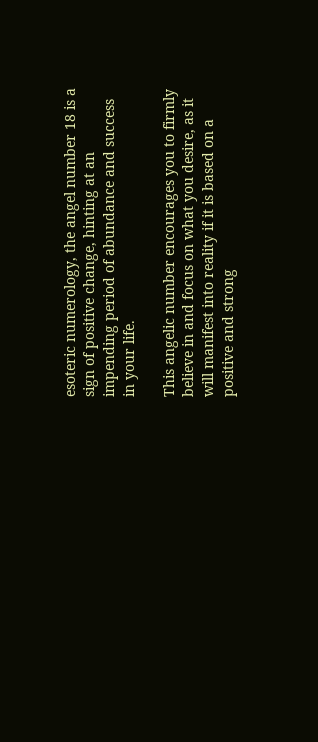esoteric numerology, the angel number 18 is a sign of positive change, hinting at an impending period of abundance and success in your life.

This angelic number encourages you to firmly believe in and focus on what you desire, as it will manifest into reality if it is based on a positive and strong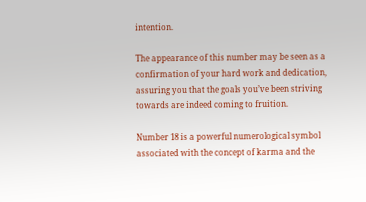intention.

The appearance of this number may be seen as a confirmation of your hard work and dedication, assuring you that the goals you’ve been striving towards are indeed coming to fruition.

Number 18 is a powerful numerological symbol associated with the concept of karma and the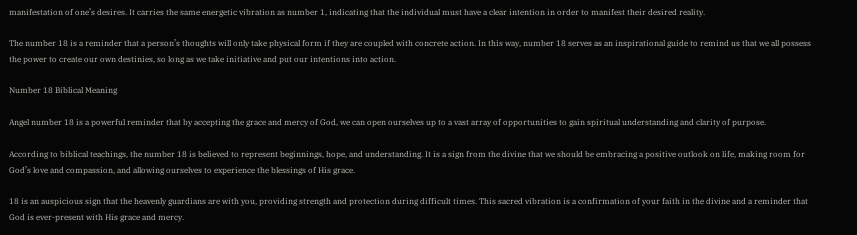manifestation of one’s desires. It carries the same energetic vibration as number 1, indicating that the individual must have a clear intention in order to manifest their desired reality.

The number 18 is a reminder that a person’s thoughts will only take physical form if they are coupled with concrete action. In this way, number 18 serves as an inspirational guide to remind us that we all possess the power to create our own destinies, so long as we take initiative and put our intentions into action.

Number 18 Biblical Meaning

Angel number 18 is a powerful reminder that by accepting the grace and mercy of God, we can open ourselves up to a vast array of opportunities to gain spiritual understanding and clarity of purpose.

According to biblical teachings, the number 18 is believed to represent beginnings, hope, and understanding. It is a sign from the divine that we should be embracing a positive outlook on life, making room for God’s love and compassion, and allowing ourselves to experience the blessings of His grace.

18 is an auspicious sign that the heavenly guardians are with you, providing strength and protection during difficult times. This sacred vibration is a confirmation of your faith in the divine and a reminder that God is ever-present with His grace and mercy.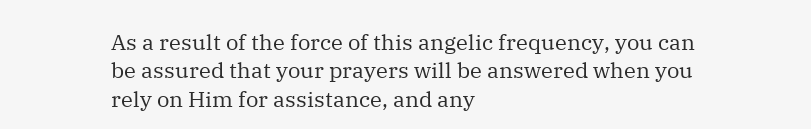As a result of the force of this angelic frequency, you can be assured that your prayers will be answered when you rely on Him for assistance, and any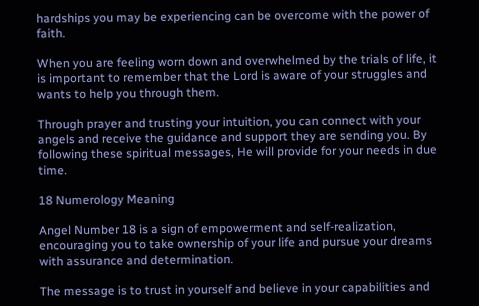hardships you may be experiencing can be overcome with the power of faith.

When you are feeling worn down and overwhelmed by the trials of life, it is important to remember that the Lord is aware of your struggles and wants to help you through them.

Through prayer and trusting your intuition, you can connect with your angels and receive the guidance and support they are sending you. By following these spiritual messages, He will provide for your needs in due time.

18 Numerology Meaning

Angel Number 18 is a sign of empowerment and self-realization, encouraging you to take ownership of your life and pursue your dreams with assurance and determination.

The message is to trust in yourself and believe in your capabilities and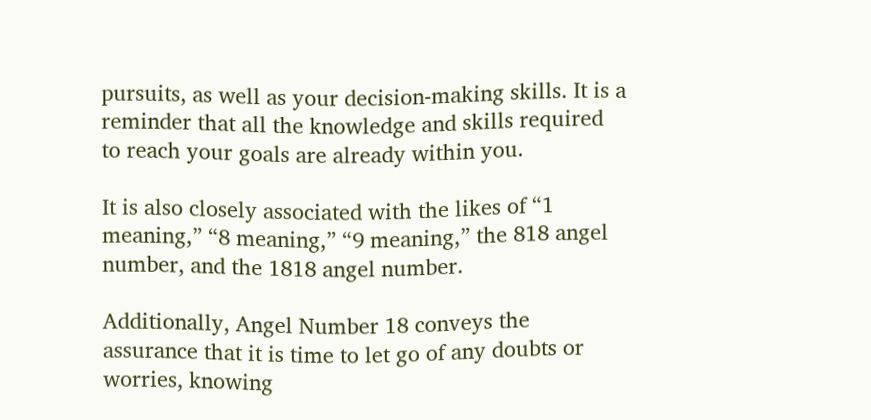pursuits, as well as your decision-making skills. It is a reminder that all the knowledge and skills required to reach your goals are already within you.

It is also closely associated with the likes of “1 meaning,” “8 meaning,” “9 meaning,” the 818 angel number, and the 1818 angel number.

Additionally, Angel Number 18 conveys the assurance that it is time to let go of any doubts or worries, knowing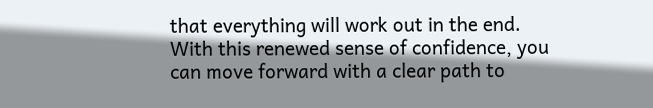that everything will work out in the end. With this renewed sense of confidence, you can move forward with a clear path to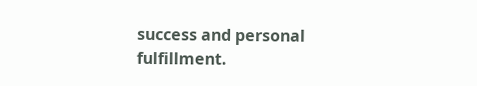success and personal fulfillment.